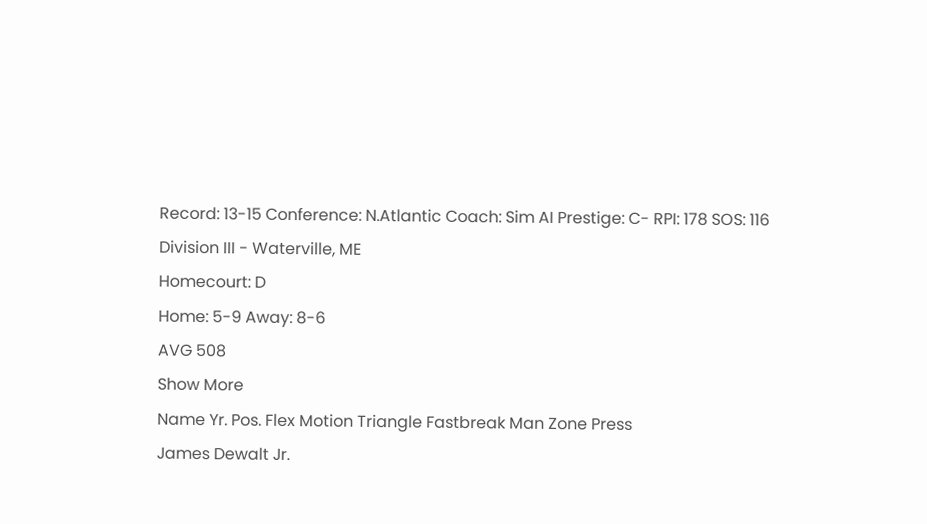Record: 13-15 Conference: N.Atlantic Coach: Sim AI Prestige: C- RPI: 178 SOS: 116
Division III - Waterville, ME
Homecourt: D
Home: 5-9 Away: 8-6
AVG 508
Show More
Name Yr. Pos. Flex Motion Triangle Fastbreak Man Zone Press
James Dewalt Jr.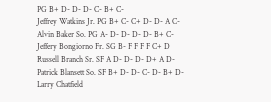PG B+ D- D- D- C- B+ C-
Jeffrey Watkins Jr. PG B+ C- C+ D- D- A C-
Alvin Baker So. PG A- D- D- D- D- B+ C-
Jeffery Bongiorno Fr. SG B- F F F F C+ D
Russell Branch Sr. SF A D- D- D- D+ A D-
Patrick Blansett So. SF B+ D- D- C- D- B+ D-
Larry Chatfield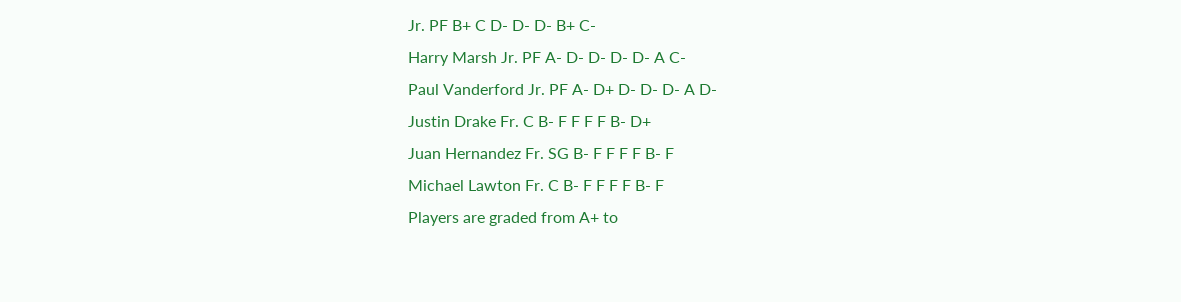Jr. PF B+ C D- D- D- B+ C-
Harry Marsh Jr. PF A- D- D- D- D- A C-
Paul Vanderford Jr. PF A- D+ D- D- D- A D-
Justin Drake Fr. C B- F F F F B- D+
Juan Hernandez Fr. SG B- F F F F B- F
Michael Lawton Fr. C B- F F F F B- F
Players are graded from A+ to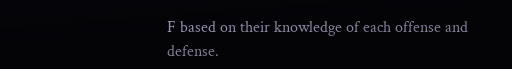F based on their knowledge of each offense and defense.